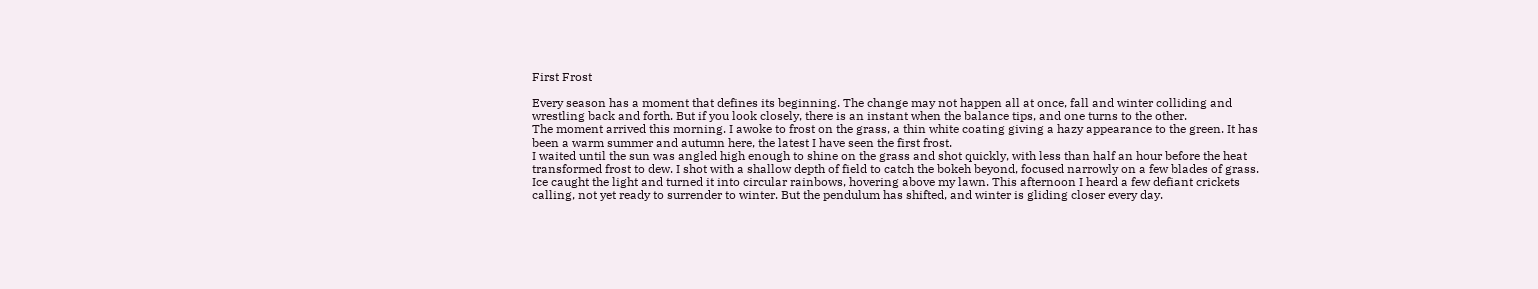First Frost

Every season has a moment that defines its beginning. The change may not happen all at once, fall and winter colliding and wrestling back and forth. But if you look closely, there is an instant when the balance tips, and one turns to the other.
The moment arrived this morning. I awoke to frost on the grass, a thin white coating giving a hazy appearance to the green. It has been a warm summer and autumn here, the latest I have seen the first frost.
I waited until the sun was angled high enough to shine on the grass and shot quickly, with less than half an hour before the heat transformed frost to dew. I shot with a shallow depth of field to catch the bokeh beyond, focused narrowly on a few blades of grass. Ice caught the light and turned it into circular rainbows, hovering above my lawn. This afternoon I heard a few defiant crickets calling, not yet ready to surrender to winter. But the pendulum has shifted, and winter is gliding closer every day.